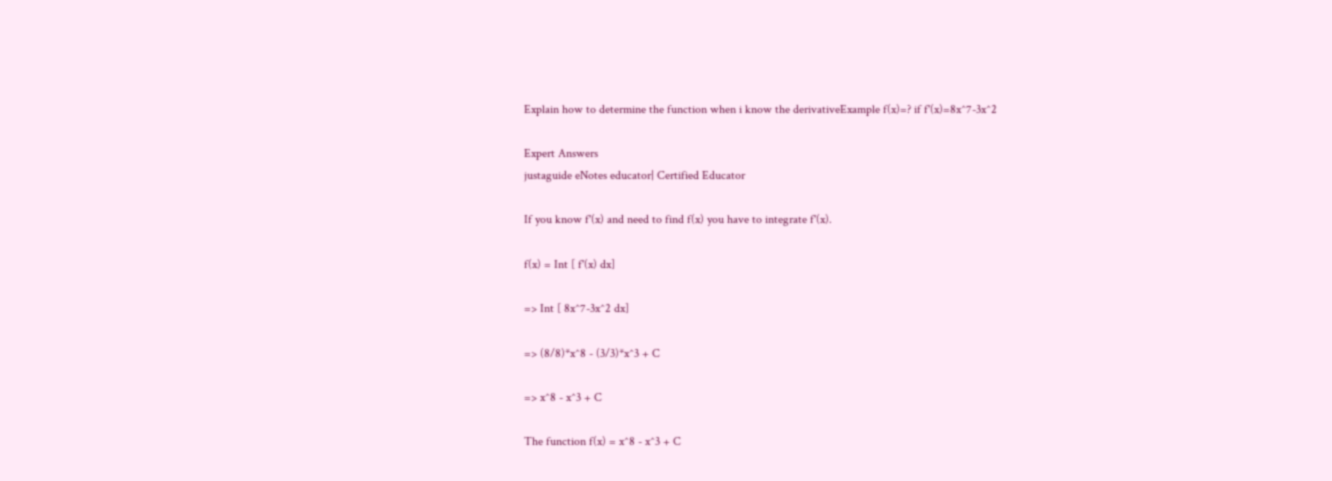Explain how to determine the function when i know the derivativeExample f(x)=? if f'(x)=8x^7-3x^2

Expert Answers
justaguide eNotes educator| Certified Educator

If you know f'(x) and need to find f(x) you have to integrate f'(x).

f(x) = Int [ f'(x) dx]

=> Int [ 8x^7-3x^2 dx]

=> (8/8)*x^8 - (3/3)*x^3 + C

=> x^8 - x^3 + C

The function f(x) = x^8 - x^3 + C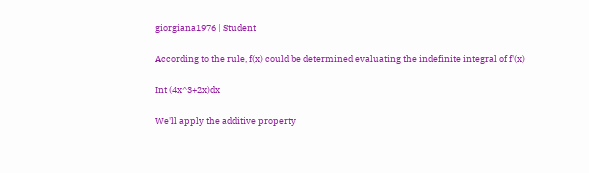giorgiana1976 | Student

According to the rule, f(x) could be determined evaluating the indefinite integral of f'(x)

Int (4x^3+2x)dx

We'll apply the additive property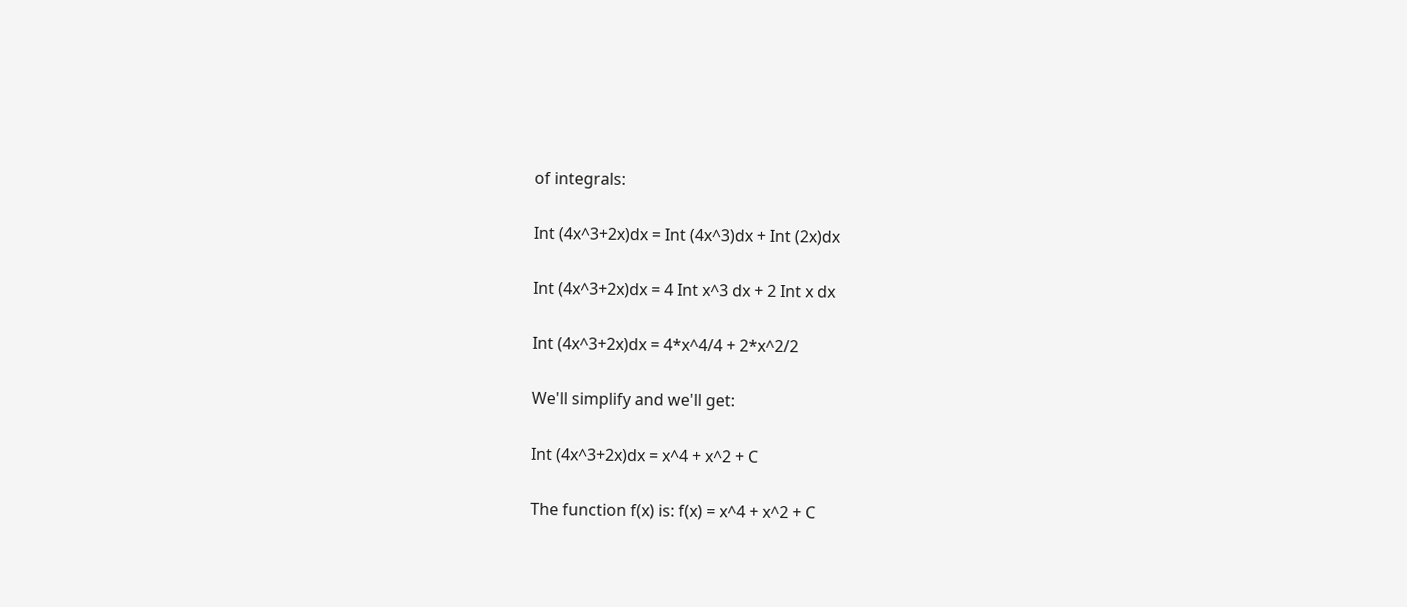of integrals:

Int (4x^3+2x)dx = Int (4x^3)dx + Int (2x)dx

Int (4x^3+2x)dx = 4 Int x^3 dx + 2 Int x dx

Int (4x^3+2x)dx = 4*x^4/4 + 2*x^2/2

We'll simplify and we'll get:

Int (4x^3+2x)dx = x^4 + x^2 + C

The function f(x) is: f(x) = x^4 + x^2 + C